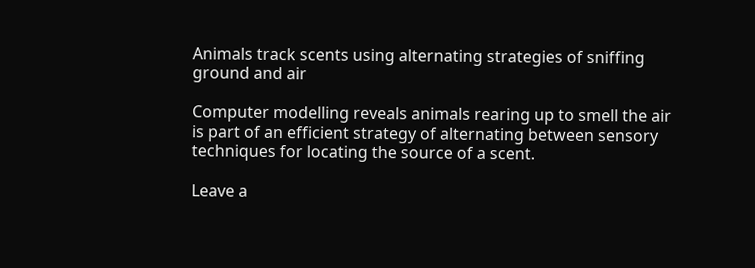Animals track scents using alternating strategies of sniffing ground and air

Computer modelling reveals animals rearing up to smell the air is part of an efficient strategy of alternating between sensory techniques for locating the source of a scent.

Leave a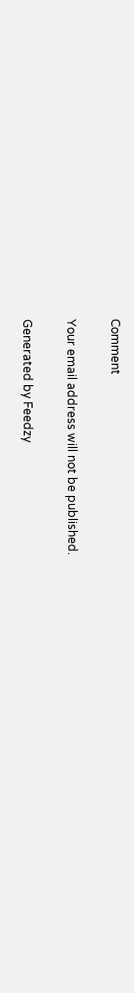Comment

Your email address will not be published.

Generated by Feedzy